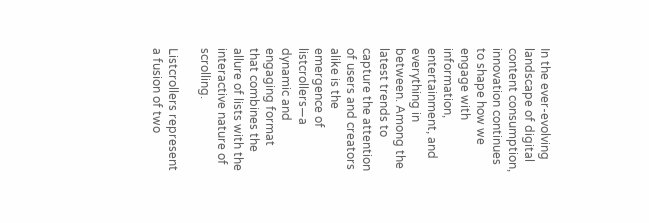In the ever-evolving landscape of digital content consumption, innovation continues to shape how we engage with information, entertainment, and everything in between. Among the latest trends to capture the attention of users and creators alike is the emergence of listcrollers—a dynamic and engaging format that combines the allure of lists with the interactive nature of scrolling.

Listcrollers represent a fusion of two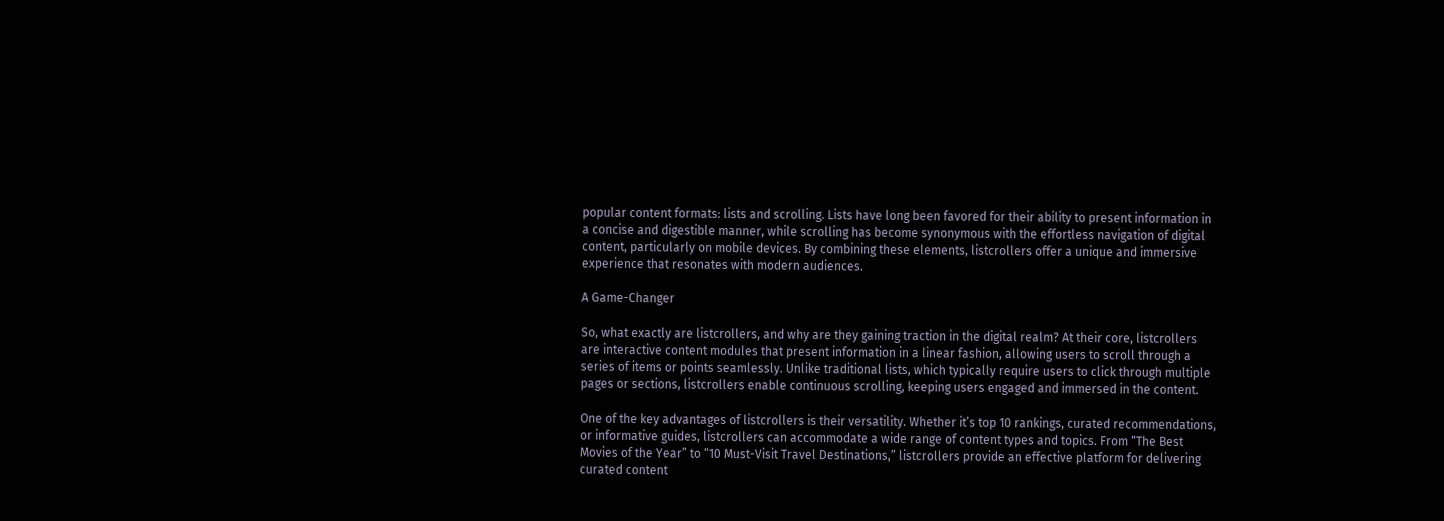popular content formats: lists and scrolling. Lists have long been favored for their ability to present information in a concise and digestible manner, while scrolling has become synonymous with the effortless navigation of digital content, particularly on mobile devices. By combining these elements, listcrollers offer a unique and immersive experience that resonates with modern audiences.

A Game-Changer

So, what exactly are listcrollers, and why are they gaining traction in the digital realm? At their core, listcrollers are interactive content modules that present information in a linear fashion, allowing users to scroll through a series of items or points seamlessly. Unlike traditional lists, which typically require users to click through multiple pages or sections, listcrollers enable continuous scrolling, keeping users engaged and immersed in the content.

One of the key advantages of listcrollers is their versatility. Whether it’s top 10 rankings, curated recommendations, or informative guides, listcrollers can accommodate a wide range of content types and topics. From “The Best Movies of the Year” to “10 Must-Visit Travel Destinations,” listcrollers provide an effective platform for delivering curated content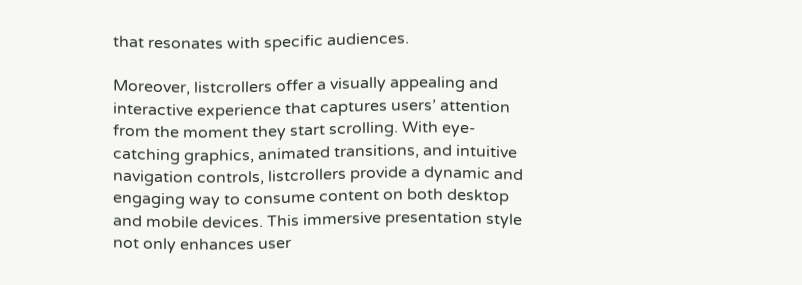that resonates with specific audiences.

Moreover, listcrollers offer a visually appealing and interactive experience that captures users’ attention from the moment they start scrolling. With eye-catching graphics, animated transitions, and intuitive navigation controls, listcrollers provide a dynamic and engaging way to consume content on both desktop and mobile devices. This immersive presentation style not only enhances user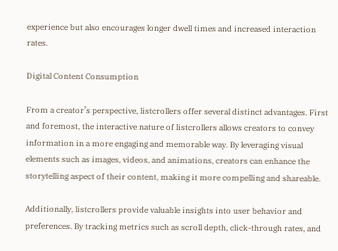experience but also encourages longer dwell times and increased interaction rates.

Digital Content Consumption

From a creator’s perspective, listcrollers offer several distinct advantages. First and foremost, the interactive nature of listcrollers allows creators to convey information in a more engaging and memorable way. By leveraging visual elements such as images, videos, and animations, creators can enhance the storytelling aspect of their content, making it more compelling and shareable.

Additionally, listcrollers provide valuable insights into user behavior and preferences. By tracking metrics such as scroll depth, click-through rates, and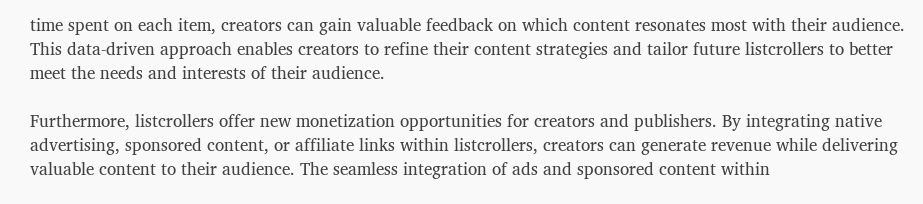time spent on each item, creators can gain valuable feedback on which content resonates most with their audience. This data-driven approach enables creators to refine their content strategies and tailor future listcrollers to better meet the needs and interests of their audience.

Furthermore, listcrollers offer new monetization opportunities for creators and publishers. By integrating native advertising, sponsored content, or affiliate links within listcrollers, creators can generate revenue while delivering valuable content to their audience. The seamless integration of ads and sponsored content within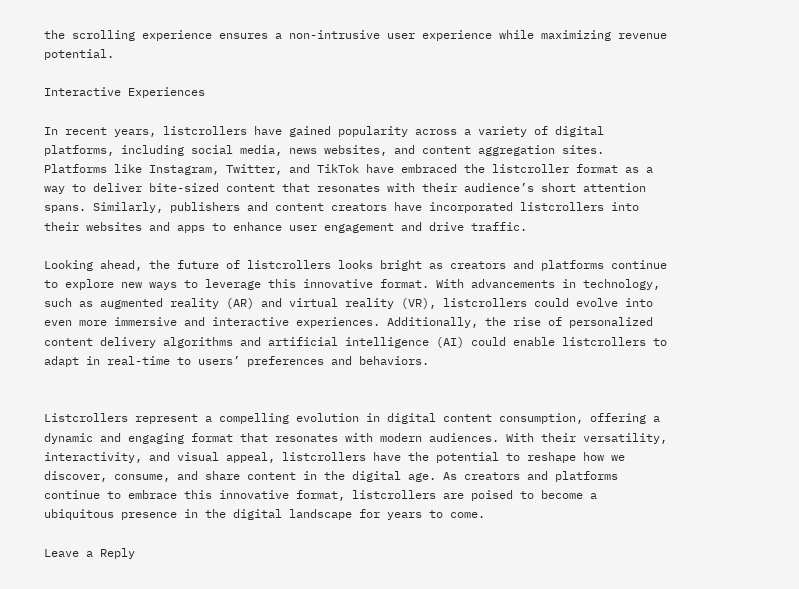the scrolling experience ensures a non-intrusive user experience while maximizing revenue potential.

Interactive Experiences

In recent years, listcrollers have gained popularity across a variety of digital platforms, including social media, news websites, and content aggregation sites. Platforms like Instagram, Twitter, and TikTok have embraced the listcroller format as a way to deliver bite-sized content that resonates with their audience’s short attention spans. Similarly, publishers and content creators have incorporated listcrollers into their websites and apps to enhance user engagement and drive traffic.

Looking ahead, the future of listcrollers looks bright as creators and platforms continue to explore new ways to leverage this innovative format. With advancements in technology, such as augmented reality (AR) and virtual reality (VR), listcrollers could evolve into even more immersive and interactive experiences. Additionally, the rise of personalized content delivery algorithms and artificial intelligence (AI) could enable listcrollers to adapt in real-time to users’ preferences and behaviors.


Listcrollers represent a compelling evolution in digital content consumption, offering a dynamic and engaging format that resonates with modern audiences. With their versatility, interactivity, and visual appeal, listcrollers have the potential to reshape how we discover, consume, and share content in the digital age. As creators and platforms continue to embrace this innovative format, listcrollers are poised to become a ubiquitous presence in the digital landscape for years to come.

Leave a Reply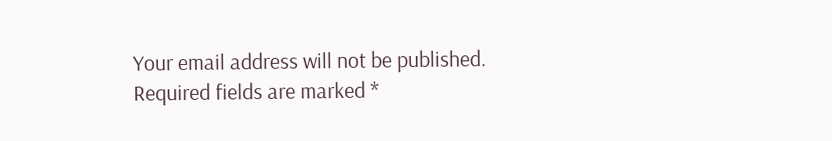Your email address will not be published. Required fields are marked *